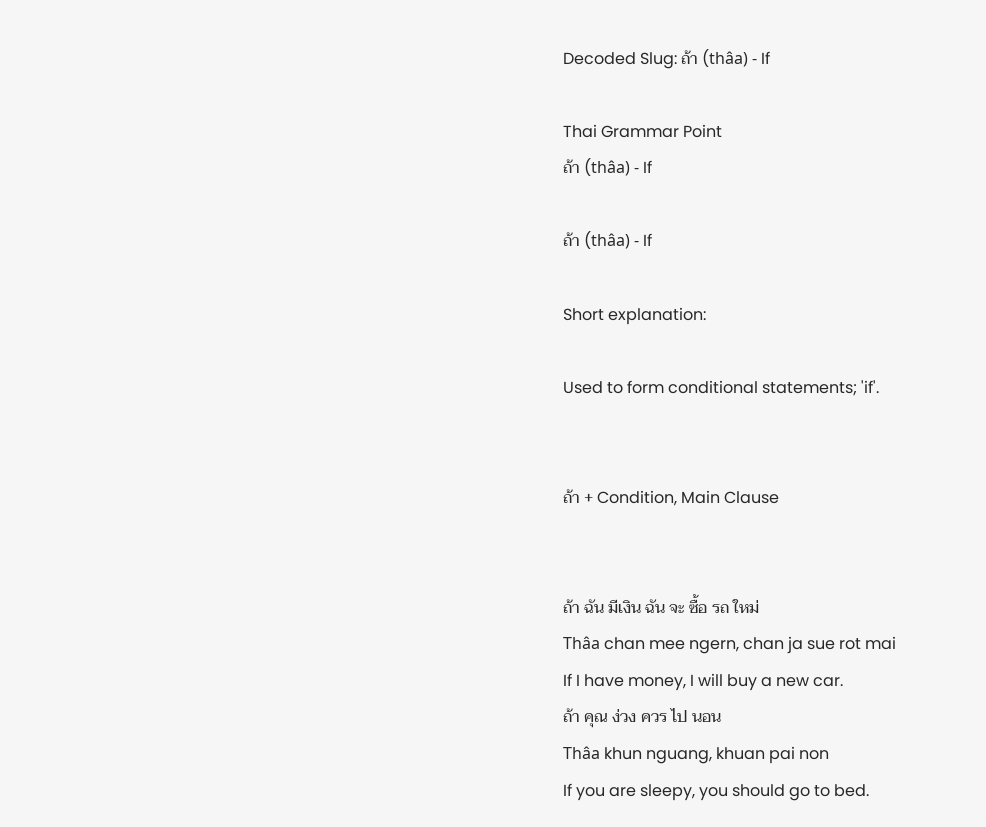Decoded Slug: ถ้า (thâa) - If

Thai Grammar Point
ถ้า (thâa) - If

ถ้า (thâa) - If

Short explanation:

Used to form conditional statements; 'if'.


ถ้า + Condition, Main Clause


ถ้า ฉัน มีเงิน ฉัน จะ ซื้อ รถ ใหม่
Thâa chan mee ngern, chan ja sue rot mai
If I have money, I will buy a new car.
ถ้า คุณ ง่วง ควร ไป นอน
Thâa khun nguang, khuan pai non
If you are sleepy, you should go to bed.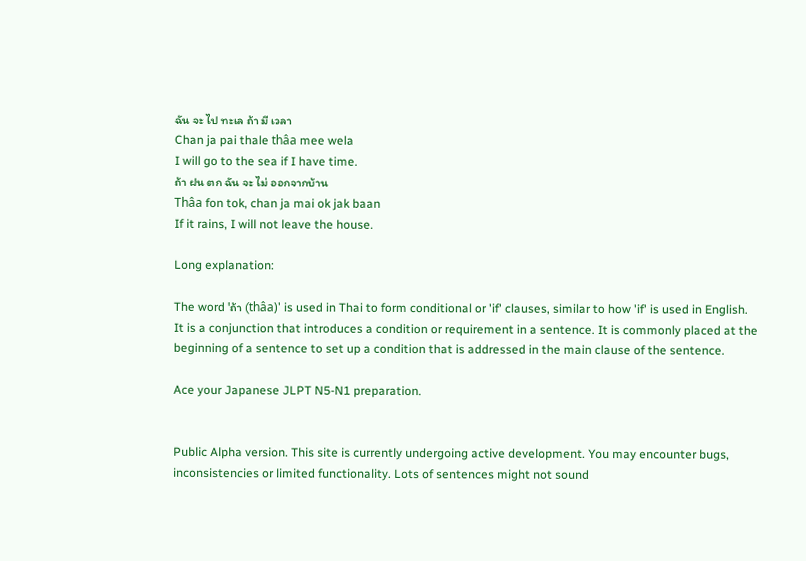ฉัน จะ ไป ทะเล ถ้า มี เวลา
Chan ja pai thale thâa mee wela
I will go to the sea if I have time.
ถ้า ฝน ตก ฉัน จะ ไม่ ออกจากบ้าน
Thâa fon tok, chan ja mai ok jak baan
If it rains, I will not leave the house.

Long explanation:

The word 'ถ้า (thâa)' is used in Thai to form conditional or 'if' clauses, similar to how 'if' is used in English. It is a conjunction that introduces a condition or requirement in a sentence. It is commonly placed at the beginning of a sentence to set up a condition that is addressed in the main clause of the sentence.

Ace your Japanese JLPT N5-N1 preparation.


Public Alpha version. This site is currently undergoing active development. You may encounter bugs, inconsistencies or limited functionality. Lots of sentences might not sound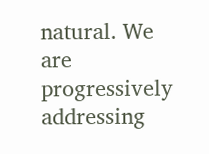natural. We are progressively addressing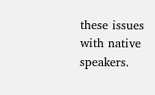these issues with native speakers.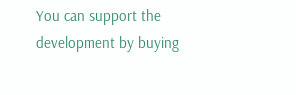You can support the development by buying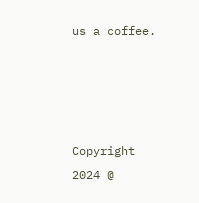us a coffee.




Copyright 2024 @